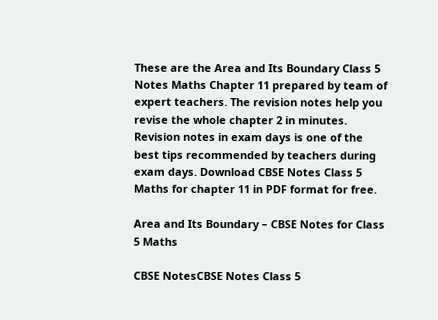These are the Area and Its Boundary Class 5 Notes Maths Chapter 11 prepared by team of expert teachers. The revision notes help you revise the whole chapter 2 in minutes. Revision notes in exam days is one of the best tips recommended by teachers during exam days. Download CBSE Notes Class 5 Maths for chapter 11 in PDF format for free.

Area and Its Boundary – CBSE Notes for Class 5 Maths

CBSE NotesCBSE Notes Class 5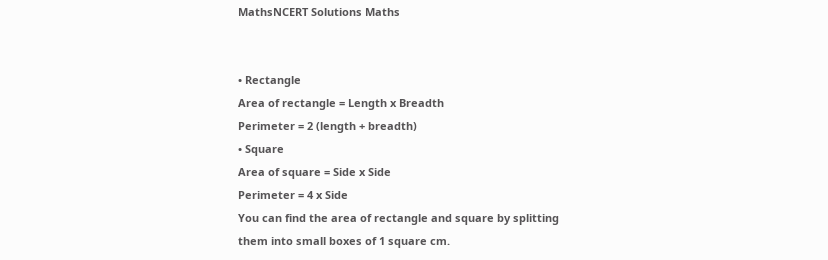MathsNCERT Solutions Maths


• Rectangle
Area of rectangle = Length x Breadth
Perimeter = 2 (length + breadth)
• Square
Area of square = Side x Side
Perimeter = 4 x Side
You can find the area of rectangle and square by splitting them into small boxes of 1 square cm.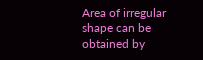Area of irregular shape can be obtained by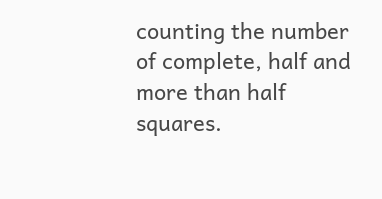counting the number of complete, half and more than half squares.